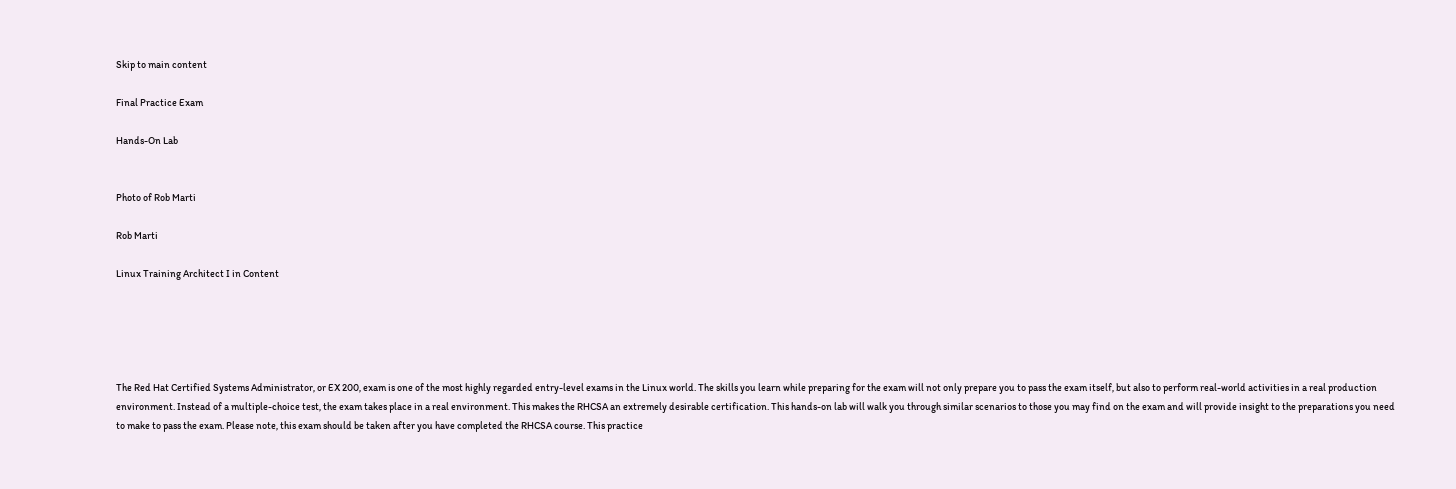Skip to main content

Final Practice Exam

Hands-On Lab


Photo of Rob Marti

Rob Marti

Linux Training Architect I in Content





The Red Hat Certified Systems Administrator, or EX 200, exam is one of the most highly regarded entry-level exams in the Linux world. The skills you learn while preparing for the exam will not only prepare you to pass the exam itself, but also to perform real-world activities in a real production environment. Instead of a multiple-choice test, the exam takes place in a real environment. This makes the RHCSA an extremely desirable certification. This hands-on lab will walk you through similar scenarios to those you may find on the exam and will provide insight to the preparations you need to make to pass the exam. Please note, this exam should be taken after you have completed the RHCSA course. This practice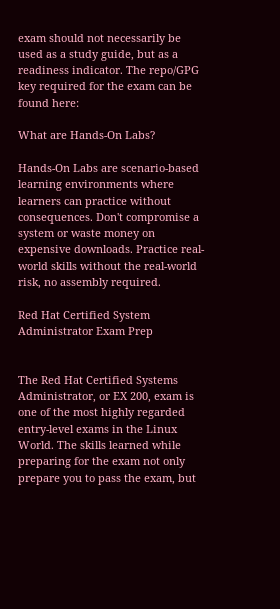exam should not necessarily be used as a study guide, but as a readiness indicator. The repo/GPG key required for the exam can be found here:

What are Hands-On Labs?

Hands-On Labs are scenario-based learning environments where learners can practice without consequences. Don't compromise a system or waste money on expensive downloads. Practice real-world skills without the real-world risk, no assembly required.

Red Hat Certified System Administrator Exam Prep


The Red Hat Certified Systems Administrator, or EX 200, exam is one of the most highly regarded entry-level exams in the Linux World. The skills learned while preparing for the exam not only prepare you to pass the exam, but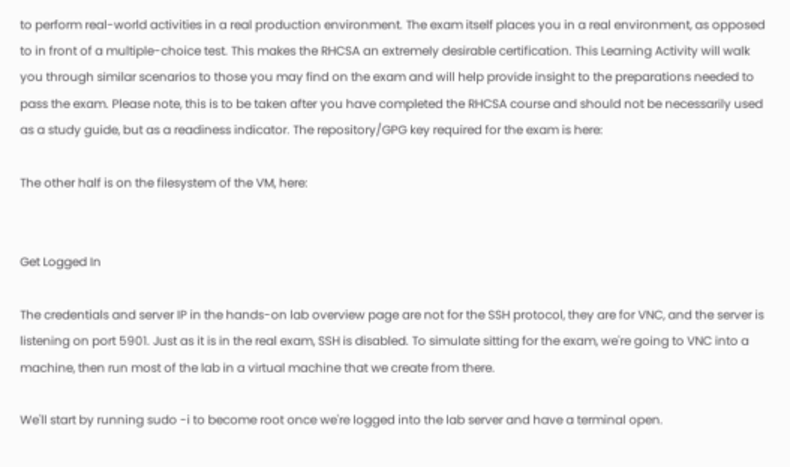to perform real-world activities in a real production environment. The exam itself places you in a real environment, as opposed to in front of a multiple-choice test. This makes the RHCSA an extremely desirable certification. This Learning Activity will walk you through similar scenarios to those you may find on the exam and will help provide insight to the preparations needed to pass the exam. Please note, this is to be taken after you have completed the RHCSA course and should not be necessarily used as a study guide, but as a readiness indicator. The repository/GPG key required for the exam is here:

The other half is on the filesystem of the VM, here:


Get Logged In

The credentials and server IP in the hands-on lab overview page are not for the SSH protocol, they are for VNC, and the server is listening on port 5901. Just as it is in the real exam, SSH is disabled. To simulate sitting for the exam, we're going to VNC into a machine, then run most of the lab in a virtual machine that we create from there.

We'll start by running sudo -i to become root once we're logged into the lab server and have a terminal open.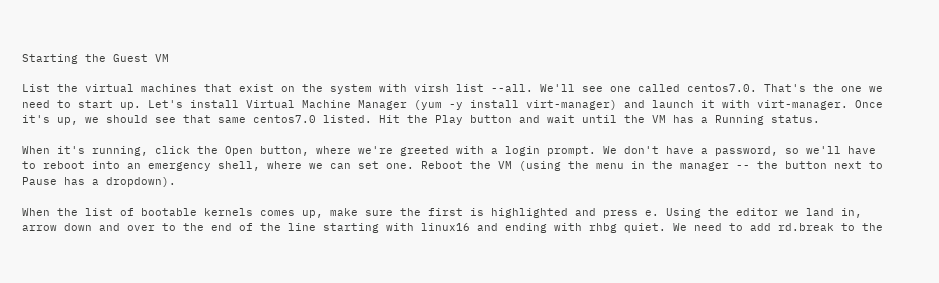Starting the Guest VM

List the virtual machines that exist on the system with virsh list --all. We'll see one called centos7.0. That's the one we need to start up. Let's install Virtual Machine Manager (yum -y install virt-manager) and launch it with virt-manager. Once it's up, we should see that same centos7.0 listed. Hit the Play button and wait until the VM has a Running status.

When it's running, click the Open button, where we're greeted with a login prompt. We don't have a password, so we'll have to reboot into an emergency shell, where we can set one. Reboot the VM (using the menu in the manager -- the button next to Pause has a dropdown).

When the list of bootable kernels comes up, make sure the first is highlighted and press e. Using the editor we land in, arrow down and over to the end of the line starting with linux16 and ending with rhbg quiet. We need to add rd.break to the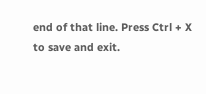end of that line. Press Ctrl + X to save and exit.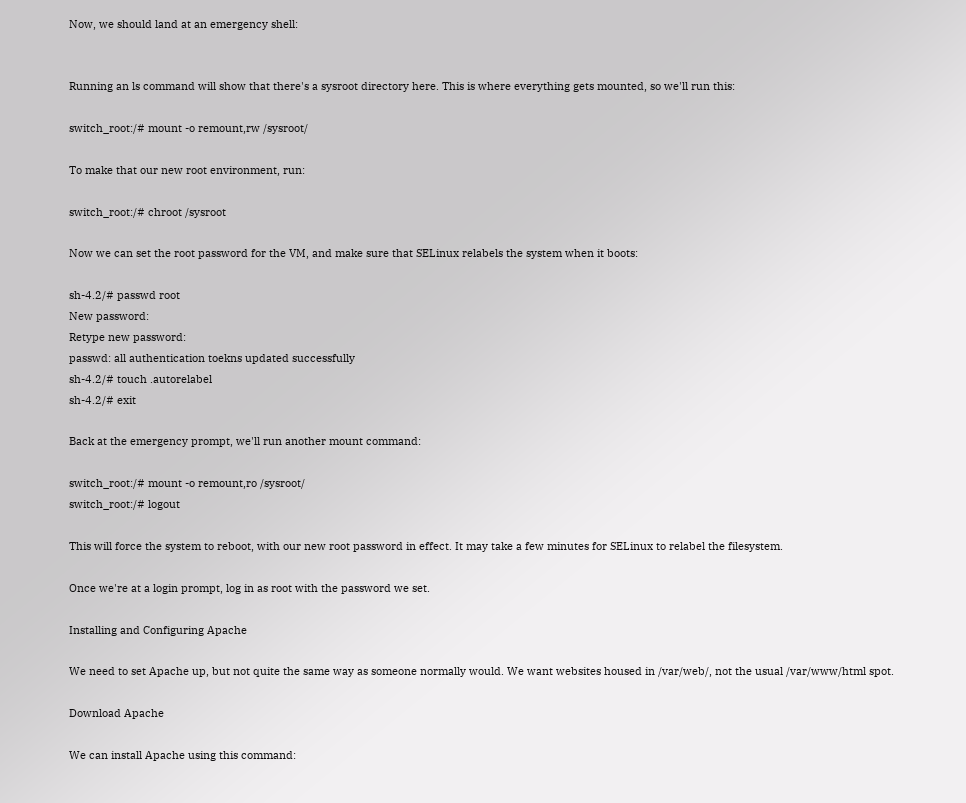Now, we should land at an emergency shell:


Running an ls command will show that there's a sysroot directory here. This is where everything gets mounted, so we'll run this:

switch_root:/# mount -o remount,rw /sysroot/

To make that our new root environment, run:

switch_root:/# chroot /sysroot

Now we can set the root password for the VM, and make sure that SELinux relabels the system when it boots:

sh-4.2/# passwd root
New password:
Retype new password:
passwd: all authentication toekns updated successfully
sh-4.2/# touch .autorelabel
sh-4.2/# exit

Back at the emergency prompt, we'll run another mount command:

switch_root:/# mount -o remount,ro /sysroot/
switch_root:/# logout

This will force the system to reboot, with our new root password in effect. It may take a few minutes for SELinux to relabel the filesystem.

Once we're at a login prompt, log in as root with the password we set.

Installing and Configuring Apache

We need to set Apache up, but not quite the same way as someone normally would. We want websites housed in /var/web/, not the usual /var/www/html spot.

Download Apache

We can install Apache using this command: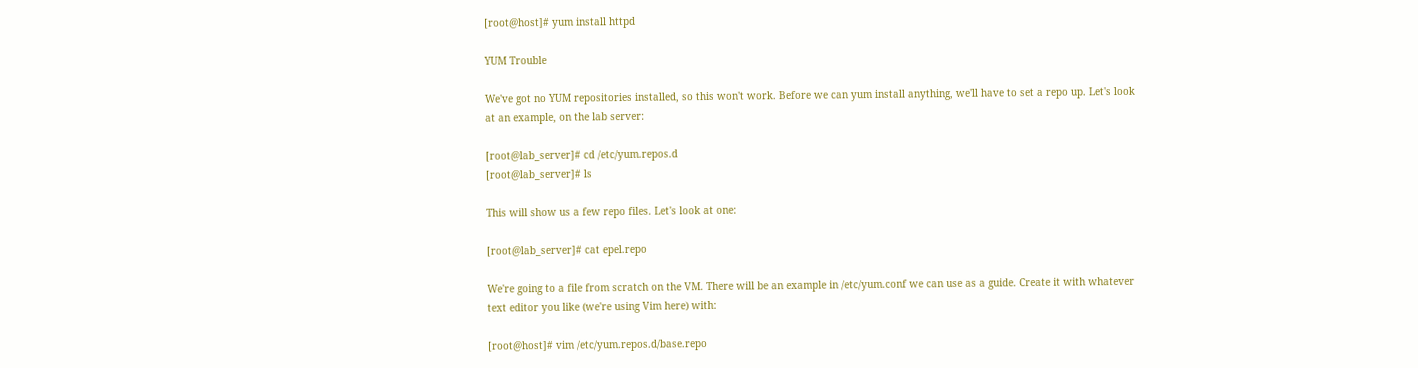[root@host]# yum install httpd

YUM Trouble

We've got no YUM repositories installed, so this won't work. Before we can yum install anything, we'll have to set a repo up. Let's look at an example, on the lab server:

[root@lab_server]# cd /etc/yum.repos.d
[root@lab_server]# ls

This will show us a few repo files. Let's look at one:

[root@lab_server]# cat epel.repo

We're going to a file from scratch on the VM. There will be an example in /etc/yum.conf we can use as a guide. Create it with whatever text editor you like (we're using Vim here) with:

[root@host]# vim /etc/yum.repos.d/base.repo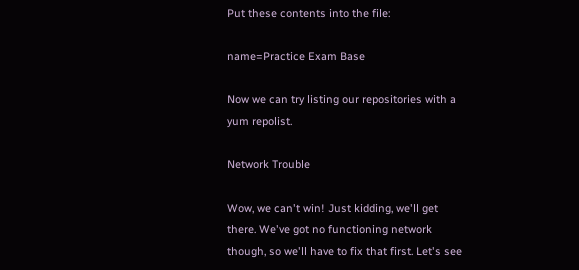Put these contents into the file:

name=Practice Exam Base

Now we can try listing our repositories with a yum repolist.

Network Trouble

Wow, we can't win! Just kidding, we'll get there. We've got no functioning network though, so we'll have to fix that first. Let's see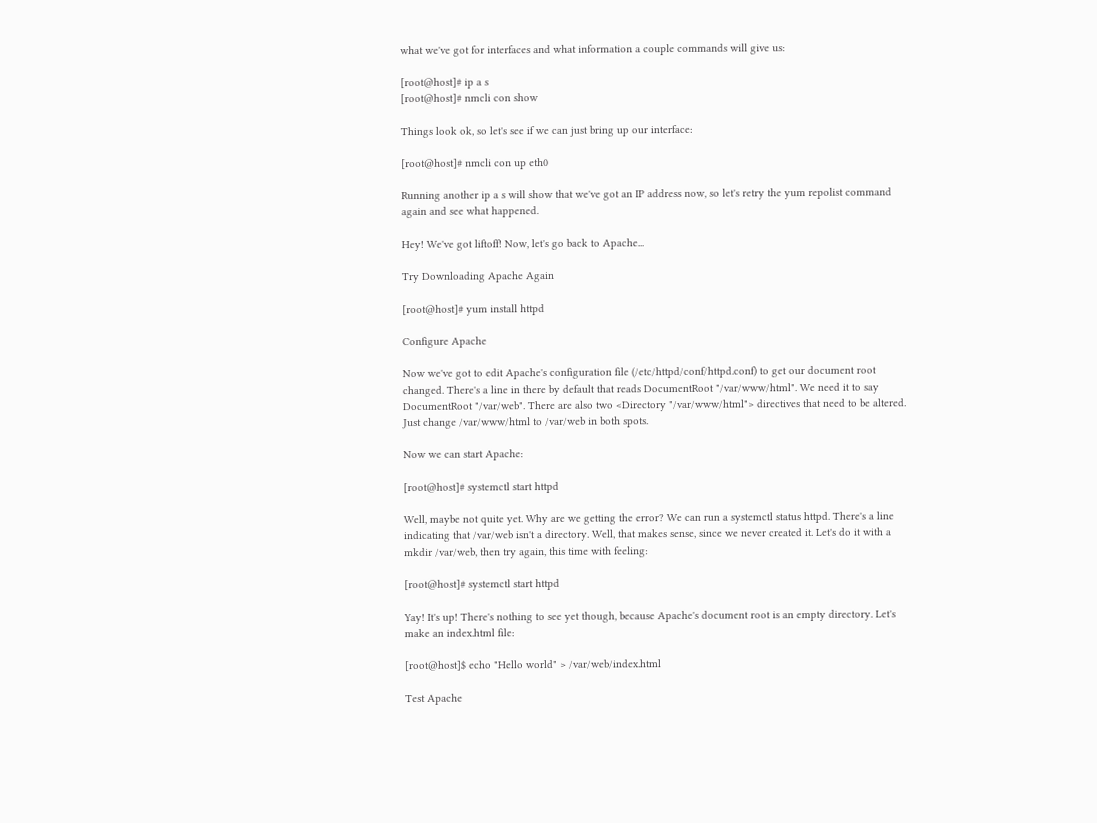what we've got for interfaces and what information a couple commands will give us:

[root@host]# ip a s
[root@host]# nmcli con show

Things look ok, so let's see if we can just bring up our interface:

[root@host]# nmcli con up eth0

Running another ip a s will show that we've got an IP address now, so let's retry the yum repolist command again and see what happened.

Hey! We've got liftoff! Now, let's go back to Apache...

Try Downloading Apache Again

[root@host]# yum install httpd

Configure Apache

Now we've got to edit Apache's configuration file (/etc/httpd/conf/httpd.conf) to get our document root changed. There's a line in there by default that reads DocumentRoot "/var/www/html". We need it to say DocumentRoot "/var/web". There are also two <Directory "/var/www/html"> directives that need to be altered. Just change /var/www/html to /var/web in both spots.

Now we can start Apache:

[root@host]# systemctl start httpd

Well, maybe not quite yet. Why are we getting the error? We can run a systemctl status httpd. There's a line indicating that /var/web isn't a directory. Well, that makes sense, since we never created it. Let's do it with a mkdir /var/web, then try again, this time with feeling:

[root@host]# systemctl start httpd

Yay! It's up! There's nothing to see yet though, because Apache's document root is an empty directory. Let's make an index.html file:

[root@host]$ echo "Hello world" > /var/web/index.html

Test Apache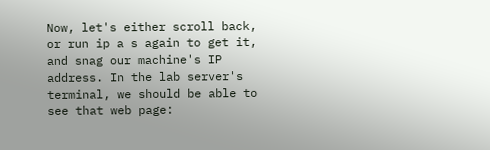Now, let's either scroll back, or run ip a s again to get it, and snag our machine's IP address. In the lab server's terminal, we should be able to see that web page: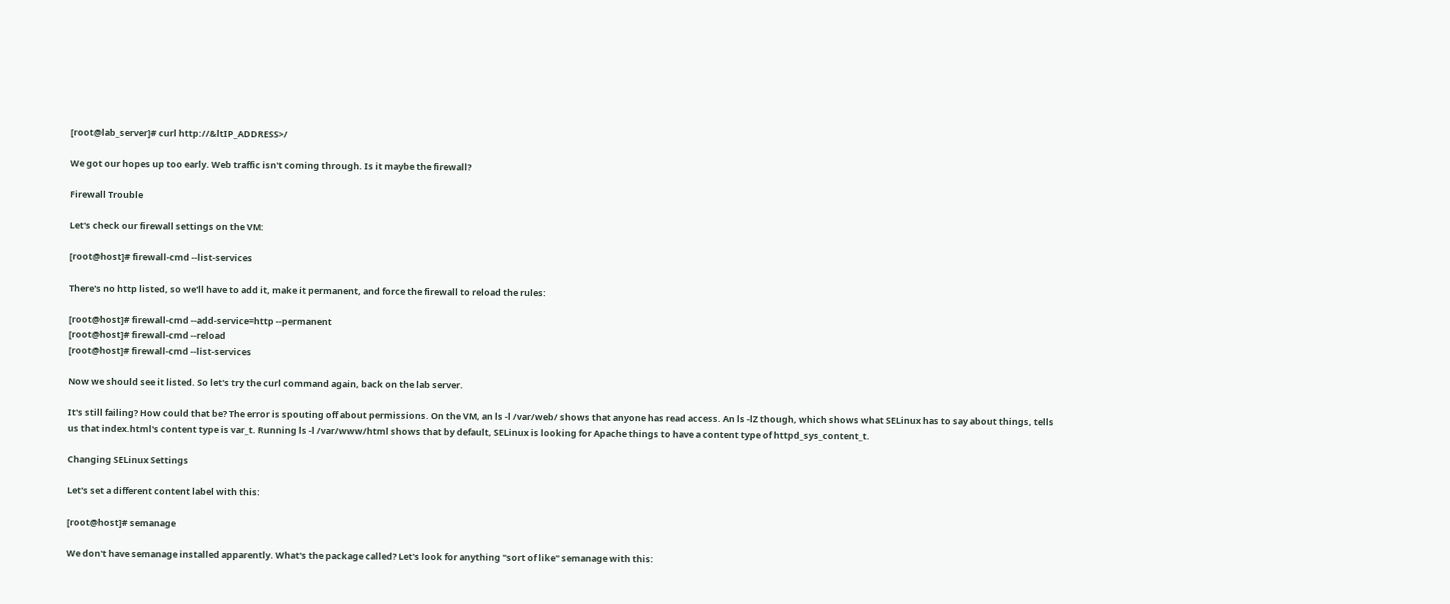[root@lab_server]# curl http://&ltIP_ADDRESS>/

We got our hopes up too early. Web traffic isn't coming through. Is it maybe the firewall?

Firewall Trouble

Let's check our firewall settings on the VM:

[root@host]# firewall-cmd --list-services

There's no http listed, so we'll have to add it, make it permanent, and force the firewall to reload the rules:

[root@host]# firewall-cmd --add-service=http --permanent
[root@host]# firewall-cmd --reload
[root@host]# firewall-cmd --list-services

Now we should see it listed. So let's try the curl command again, back on the lab server.

It's still failing? How could that be? The error is spouting off about permissions. On the VM, an ls -l /var/web/ shows that anyone has read access. An ls -lZ though, which shows what SELinux has to say about things, tells us that index.html's content type is var_t. Running ls -l /var/www/html shows that by default, SELinux is looking for Apache things to have a content type of httpd_sys_content_t.

Changing SELinux Settings

Let's set a different content label with this:

[root@host]# semanage

We don't have semanage installed apparently. What's the package called? Let's look for anything "sort of like" semanage with this: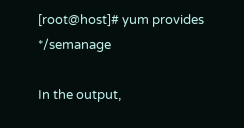[root@host]# yum provides */semanage

In the output,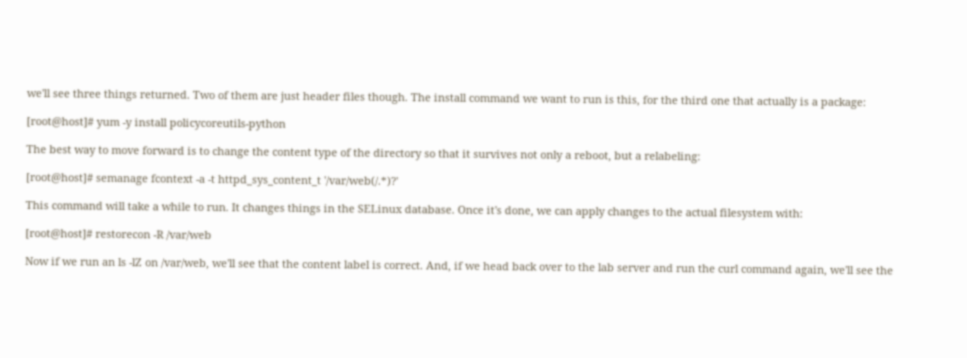we'll see three things returned. Two of them are just header files though. The install command we want to run is this, for the third one that actually is a package:

[root@host]# yum -y install policycoreutils-python

The best way to move forward is to change the content type of the directory so that it survives not only a reboot, but a relabeling:

[root@host]# semanage fcontext -a -t httpd_sys_content_t '/var/web(/.*)?'

This command will take a while to run. It changes things in the SELinux database. Once it's done, we can apply changes to the actual filesystem with:

[root@host]# restorecon -R /var/web

Now if we run an ls -lZ on /var/web, we'll see that the content label is correct. And, if we head back over to the lab server and run the curl command again, we'll see the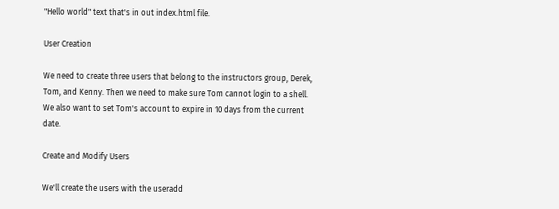"Hello world" text that's in out index.html file.

User Creation

We need to create three users that belong to the instructors group, Derek, Tom, and Kenny. Then we need to make sure Tom cannot login to a shell. We also want to set Tom's account to expire in 10 days from the current date.

Create and Modify Users

We'll create the users with the useradd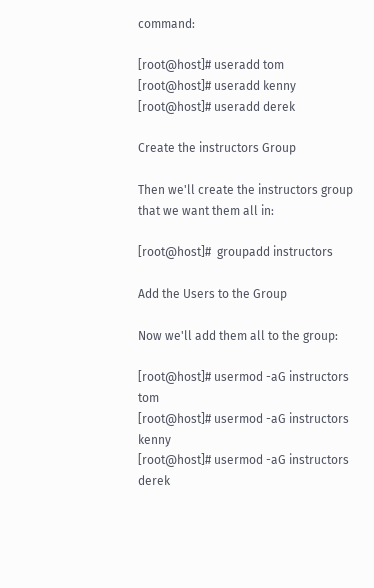command:

[root@host]# useradd tom
[root@host]# useradd kenny
[root@host]# useradd derek

Create the instructors Group

Then we'll create the instructors group that we want them all in:

[root@host]#  groupadd instructors

Add the Users to the Group

Now we'll add them all to the group:

[root@host]# usermod -aG instructors tom
[root@host]# usermod -aG instructors kenny
[root@host]# usermod -aG instructors derek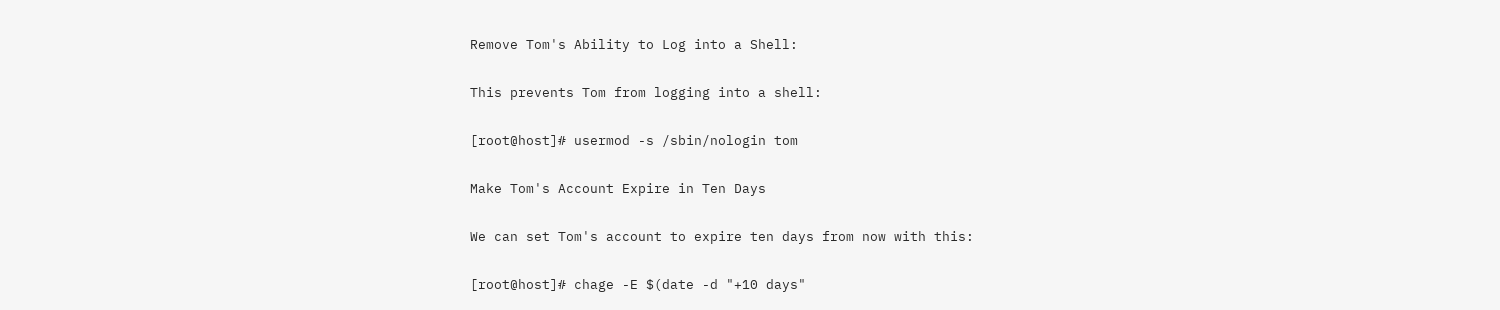Remove Tom's Ability to Log into a Shell:

This prevents Tom from logging into a shell:

[root@host]# usermod -s /sbin/nologin tom

Make Tom's Account Expire in Ten Days

We can set Tom's account to expire ten days from now with this:

[root@host]# chage -E $(date -d "+10 days"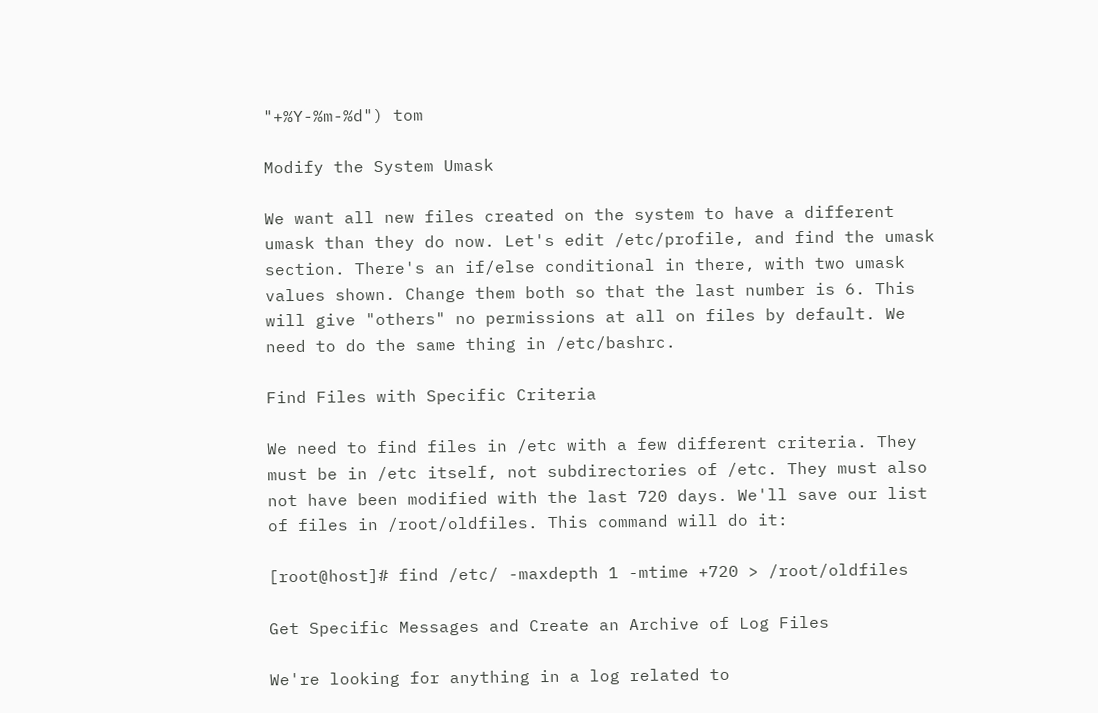"+%Y-%m-%d") tom

Modify the System Umask

We want all new files created on the system to have a different umask than they do now. Let's edit /etc/profile, and find the umask section. There's an if/else conditional in there, with two umask values shown. Change them both so that the last number is 6. This will give "others" no permissions at all on files by default. We need to do the same thing in /etc/bashrc.

Find Files with Specific Criteria

We need to find files in /etc with a few different criteria. They must be in /etc itself, not subdirectories of /etc. They must also not have been modified with the last 720 days. We'll save our list of files in /root/oldfiles. This command will do it:

[root@host]# find /etc/ -maxdepth 1 -mtime +720 > /root/oldfiles

Get Specific Messages and Create an Archive of Log Files

We're looking for anything in a log related to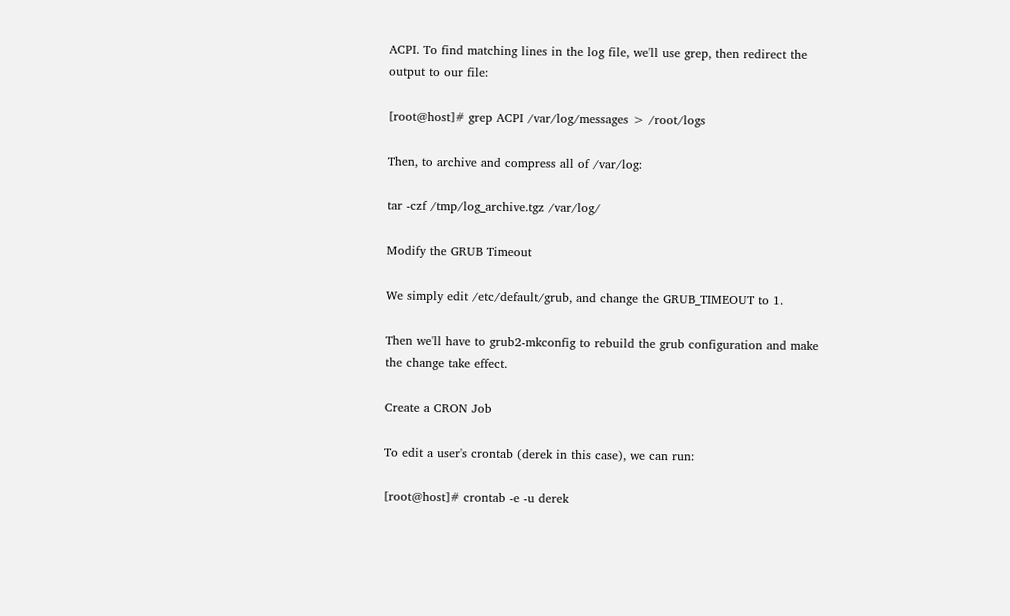ACPI. To find matching lines in the log file, we'll use grep, then redirect the output to our file:

[root@host]# grep ACPI /var/log/messages > /root/logs

Then, to archive and compress all of /var/log:

tar -czf /tmp/log_archive.tgz /var/log/

Modify the GRUB Timeout

We simply edit /etc/default/grub, and change the GRUB_TIMEOUT to 1.

Then we'll have to grub2-mkconfig to rebuild the grub configuration and make the change take effect.

Create a CRON Job

To edit a user's crontab (derek in this case), we can run:

[root@host]# crontab -e -u derek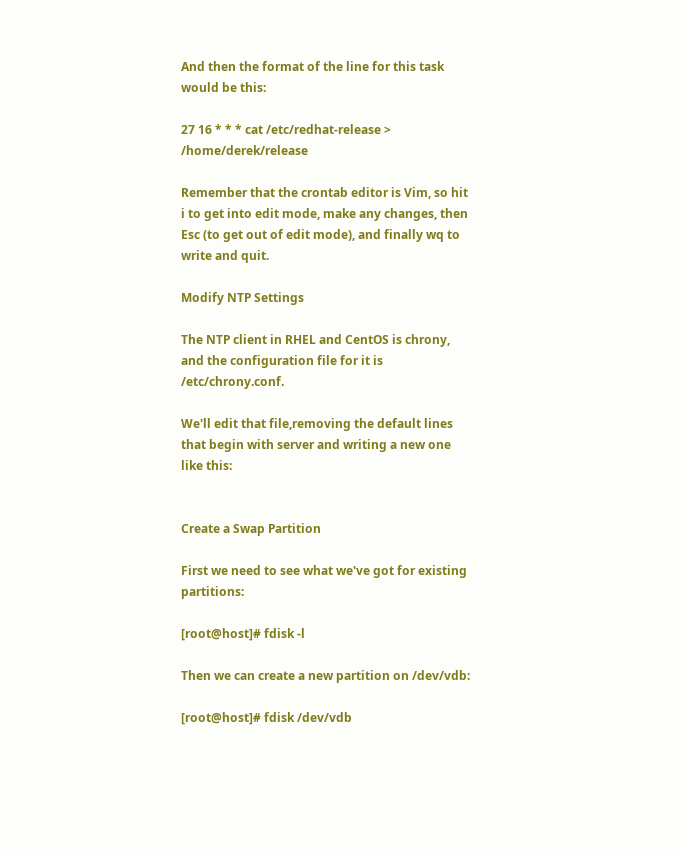And then the format of the line for this task would be this:

27 16 * * * cat /etc/redhat-release > /home/derek/release

Remember that the crontab editor is Vim, so hit i to get into edit mode, make any changes, then Esc (to get out of edit mode), and finally wq to write and quit.

Modify NTP Settings

The NTP client in RHEL and CentOS is chrony, and the configuration file for it is /etc/chrony.conf.

We'll edit that file,removing the default lines that begin with server and writing a new one like this:


Create a Swap Partition

First we need to see what we've got for existing partitions:

[root@host]# fdisk -l

Then we can create a new partition on /dev/vdb:

[root@host]# fdisk /dev/vdb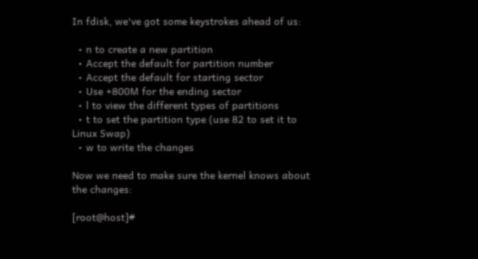In fdisk, we've got some keystrokes ahead of us:

  • n to create a new partition
  • Accept the default for partition number
  • Accept the default for starting sector
  • Use +800M for the ending sector
  • l to view the different types of partitions
  • t to set the partition type (use 82 to set it to Linux Swap)
  • w to write the changes

Now we need to make sure the kernel knows about the changes:

[root@host]#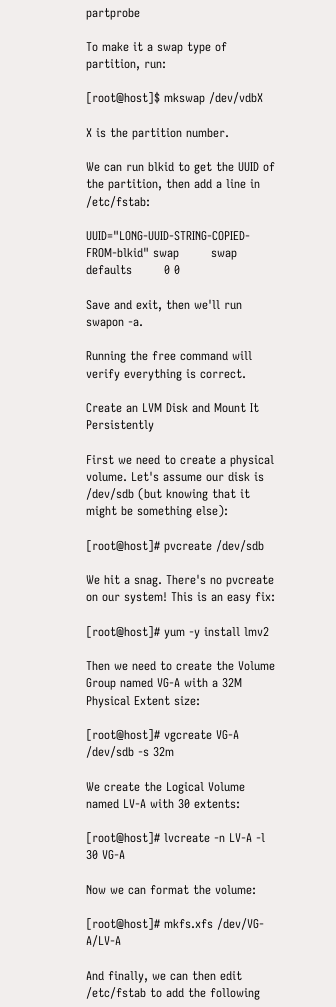partprobe

To make it a swap type of partition, run:

[root@host]$ mkswap /dev/vdbX

X is the partition number.

We can run blkid to get the UUID of the partition, then add a line in /etc/fstab:

UUID="LONG-UUID-STRING-COPIED-FROM-blkid" swap        swap    defaults        0 0

Save and exit, then we'll run swapon -a.

Running the free command will verify everything is correct.

Create an LVM Disk and Mount It Persistently

First we need to create a physical volume. Let's assume our disk is /dev/sdb (but knowing that it might be something else):

[root@host]# pvcreate /dev/sdb

We hit a snag. There's no pvcreate on our system! This is an easy fix:

[root@host]# yum -y install lmv2

Then we need to create the Volume Group named VG-A with a 32M Physical Extent size:

[root@host]# vgcreate VG-A /dev/sdb -s 32m

We create the Logical Volume named LV-A with 30 extents:

[root@host]# lvcreate -n LV-A -l 30 VG-A

Now we can format the volume:

[root@host]# mkfs.xfs /dev/VG-A/LV-A

And finally, we can then edit /etc/fstab to add the following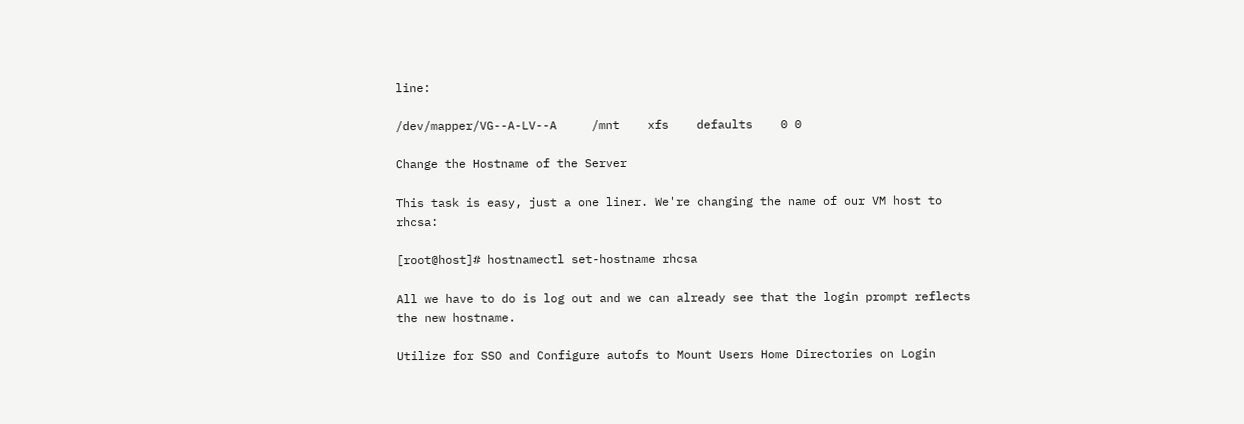line:

/dev/mapper/VG--A-LV--A     /mnt    xfs    defaults    0 0

Change the Hostname of the Server

This task is easy, just a one liner. We're changing the name of our VM host to rhcsa:

[root@host]# hostnamectl set-hostname rhcsa

All we have to do is log out and we can already see that the login prompt reflects the new hostname.

Utilize for SSO and Configure autofs to Mount Users Home Directories on Login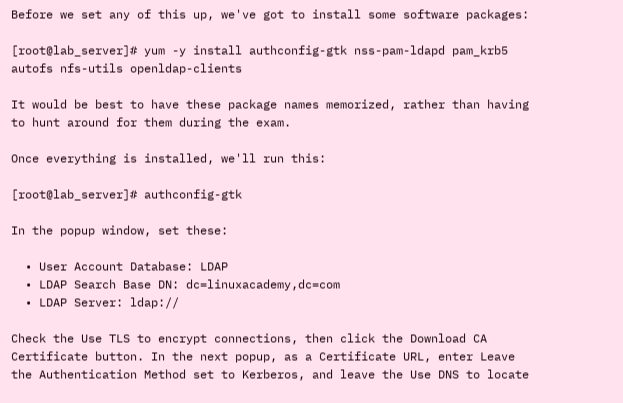Before we set any of this up, we've got to install some software packages:

[root@lab_server]# yum -y install authconfig-gtk nss-pam-ldapd pam_krb5 autofs nfs-utils openldap-clients

It would be best to have these package names memorized, rather than having to hunt around for them during the exam.

Once everything is installed, we'll run this:

[root@lab_server]# authconfig-gtk

In the popup window, set these:

  • User Account Database: LDAP
  • LDAP Search Base DN: dc=linuxacademy,dc=com
  • LDAP Server: ldap://

Check the Use TLS to encrypt connections, then click the Download CA Certificate button. In the next popup, as a Certificate URL, enter Leave the Authentication Method set to Kerberos, and leave the Use DNS to locate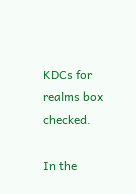KDCs for realms box checked.

In the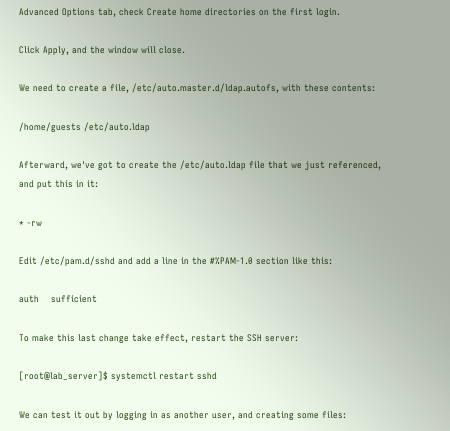Advanced Options tab, check Create home directories on the first login.

Click Apply, and the window will close.

We need to create a file, /etc/auto.master.d/ldap.autofs, with these contents:

/home/guests /etc/auto.ldap

Afterward, we've got to create the /etc/auto.ldap file that we just referenced, and put this in it:

* -rw

Edit /etc/pam.d/sshd and add a line in the #%PAM-1.0 section like this:

auth    sufficient

To make this last change take effect, restart the SSH server:

[root@lab_server]$ systemctl restart sshd

We can test it out by logging in as another user, and creating some files: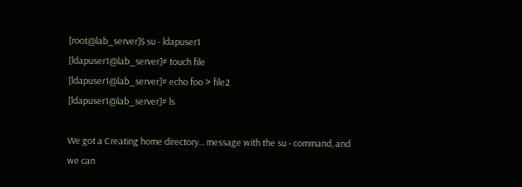[root@lab_server]$ su - ldapuser1
[ldapuser1@lab_server]# touch file
[ldapuser1@lab_server]# echo foo > file2
[ldapuser1@lab_server]# ls

We got a Creating home directory... message with the su - command, and we can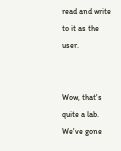read and write to it as the user.


Wow, that's quite a lab. We've gone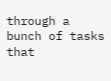through a bunch of tasks that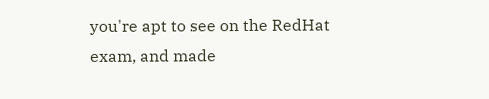you're apt to see on the RedHat exam, and made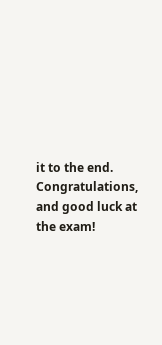it to the end. Congratulations, and good luck at the exam!